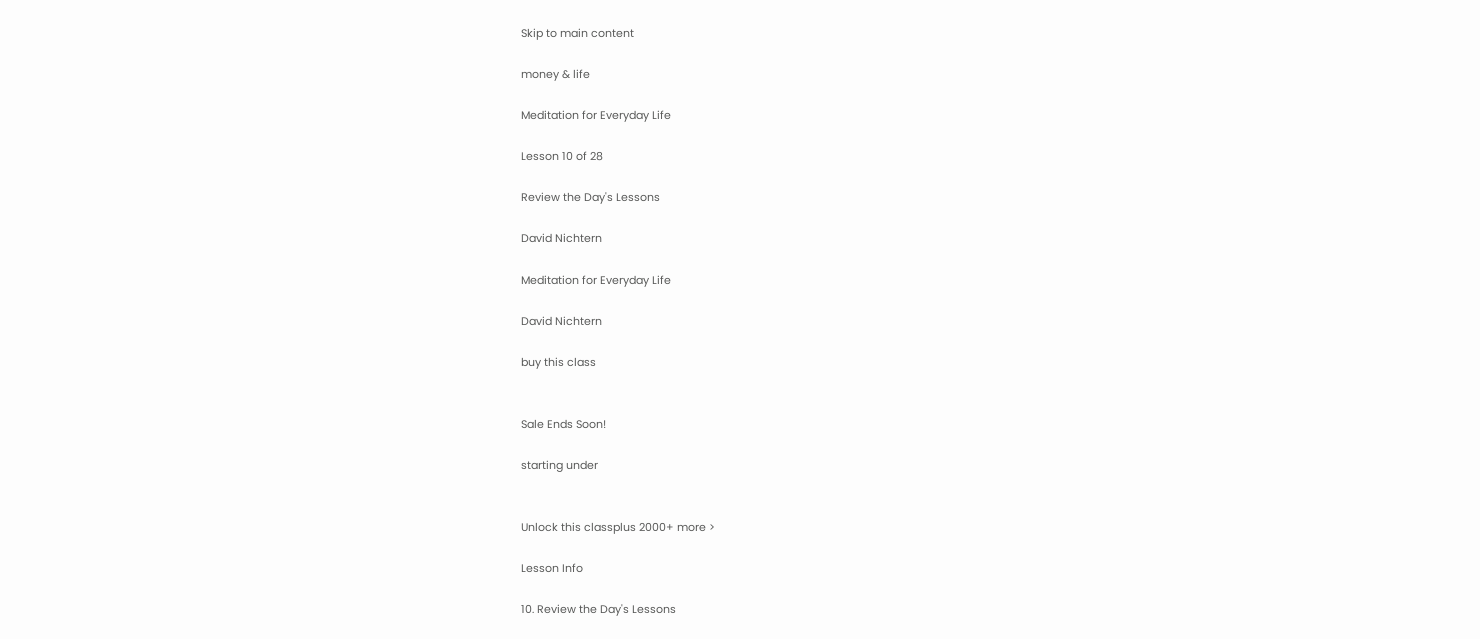Skip to main content

money & life

Meditation for Everyday Life

Lesson 10 of 28

Review the Day's Lessons

David Nichtern

Meditation for Everyday Life

David Nichtern

buy this class


Sale Ends Soon!

starting under


Unlock this classplus 2000+ more >

Lesson Info

10. Review the Day's Lessons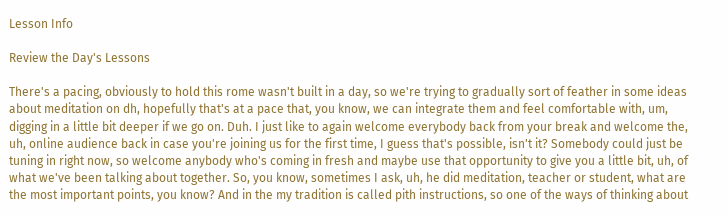Lesson Info

Review the Day's Lessons

There's a pacing, obviously to hold this rome wasn't built in a day, so we're trying to gradually sort of feather in some ideas about meditation on dh, hopefully that's at a pace that, you know, we can integrate them and feel comfortable with, um, digging in a little bit deeper if we go on. Duh. I just like to again welcome everybody back from your break and welcome the, uh, online audience back in case you're joining us for the first time, I guess that's possible, isn't it? Somebody could just be tuning in right now, so welcome anybody who's coming in fresh and maybe use that opportunity to give you a little bit, uh, of what we've been talking about together. So, you know, sometimes I ask, uh, he did meditation, teacher or student, what are the most important points, you know? And in the my tradition is called pith instructions, so one of the ways of thinking about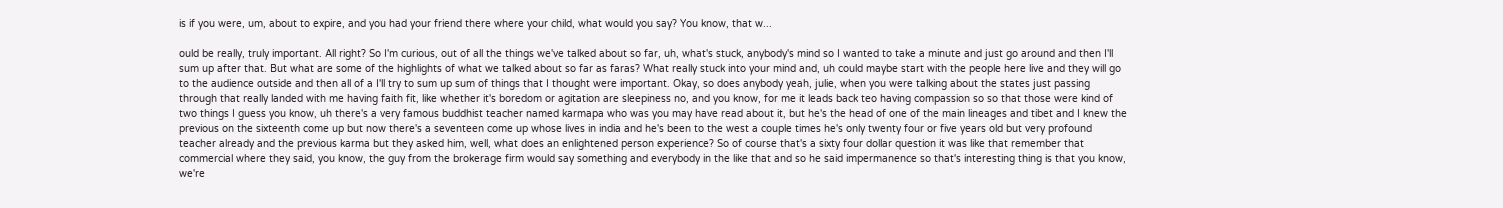is if you were, um, about to expire, and you had your friend there where your child, what would you say? You know, that w...

ould be really, truly important. All right? So I'm curious, out of all the things we've talked about so far, uh, what's stuck, anybody's mind so I wanted to take a minute and just go around and then I'll sum up after that. But what are some of the highlights of what we talked about so far as faras? What really stuck into your mind and, uh could maybe start with the people here live and they will go to the audience outside and then all of a I'll try to sum up sum of things that I thought were important. Okay, so does anybody yeah, julie, when you were talking about the states just passing through that really landed with me having faith fit, like whether it's boredom or agitation are sleepiness no, and you know, for me it leads back teo having compassion so so that those were kind of two things I guess you know, uh there's a very famous buddhist teacher named karmapa who was you may have read about it, but he's the head of one of the main lineages and tibet and I knew the previous on the sixteenth come up but now there's a seventeen come up whose lives in india and he's been to the west a couple times he's only twenty four or five years old but very profound teacher already and the previous karma but they asked him, well, what does an enlightened person experience? So of course that's a sixty four dollar question it was like that remember that commercial where they said, you know, the guy from the brokerage firm would say something and everybody in the like that and so he said impermanence so that's interesting thing is that you know, we're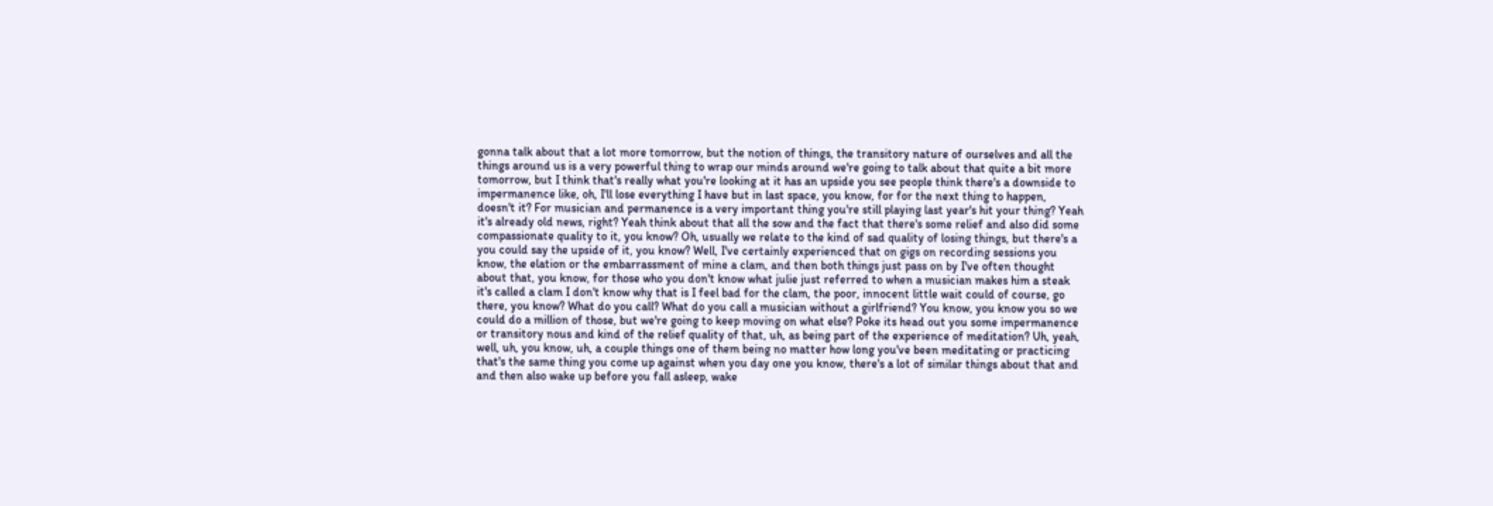gonna talk about that a lot more tomorrow, but the notion of things, the transitory nature of ourselves and all the things around us is a very powerful thing to wrap our minds around we're going to talk about that quite a bit more tomorrow, but I think that's really what you're looking at it has an upside you see people think there's a downside to impermanence like, oh, I'll lose everything I have but in last space, you know, for for the next thing to happen, doesn't it? For musician and permanence is a very important thing you're still playing last year's hit your thing? Yeah it's already old news, right? Yeah think about that all the sow and the fact that there's some relief and also did some compassionate quality to it, you know? Oh, usually we relate to the kind of sad quality of losing things, but there's a you could say the upside of it, you know? Well, I've certainly experienced that on gigs on recording sessions you know, the elation or the embarrassment of mine a clam, and then both things just pass on by I've often thought about that, you know, for those who you don't know what julie just referred to when a musician makes him a steak it's called a clam I don't know why that is I feel bad for the clam, the poor, innocent little wait could of course, go there, you know? What do you call? What do you call a musician without a girlfriend? You know, you know you so we could do a million of those, but we're going to keep moving on what else? Poke its head out you some impermanence or transitory nous and kind of the relief quality of that, uh, as being part of the experience of meditation? Uh, yeah, well, uh, you know, uh, a couple things one of them being no matter how long you've been meditating or practicing that's the same thing you come up against when you day one you know, there's a lot of similar things about that and and then also wake up before you fall asleep, wake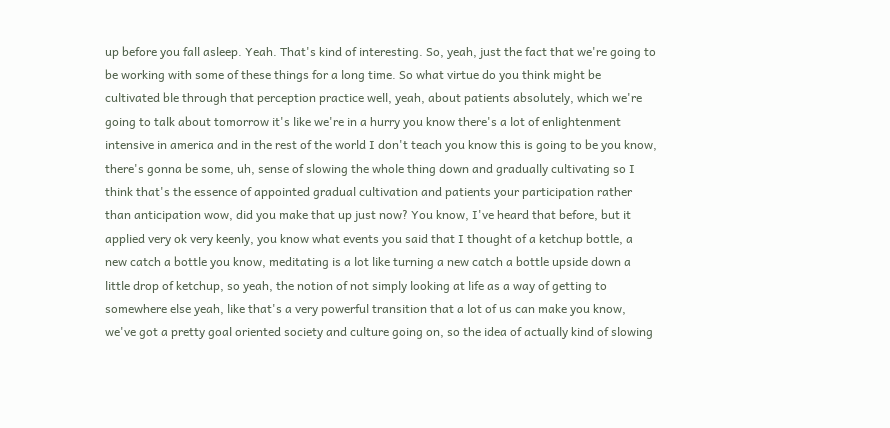up before you fall asleep. Yeah. That's kind of interesting. So, yeah, just the fact that we're going to be working with some of these things for a long time. So what virtue do you think might be cultivated ble through that perception practice well, yeah, about patients absolutely, which we're going to talk about tomorrow it's like we're in a hurry you know there's a lot of enlightenment intensive in america and in the rest of the world I don't teach you know this is going to be you know, there's gonna be some, uh, sense of slowing the whole thing down and gradually cultivating so I think that's the essence of appointed gradual cultivation and patients your participation rather than anticipation wow, did you make that up just now? You know, I've heard that before, but it applied very ok very keenly, you know what events you said that I thought of a ketchup bottle, a new catch a bottle you know, meditating is a lot like turning a new catch a bottle upside down a little drop of ketchup, so yeah, the notion of not simply looking at life as a way of getting to somewhere else yeah, like that's a very powerful transition that a lot of us can make you know, we've got a pretty goal oriented society and culture going on, so the idea of actually kind of slowing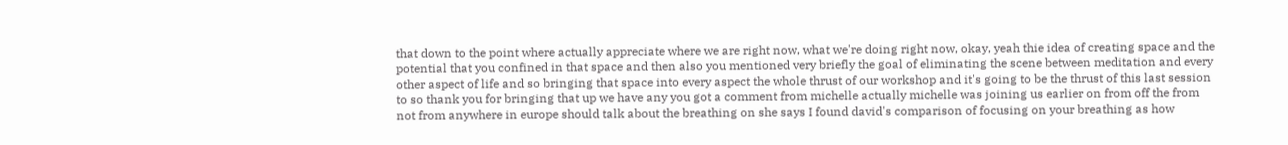that down to the point where actually appreciate where we are right now, what we're doing right now, okay, yeah thie idea of creating space and the potential that you confined in that space and then also you mentioned very briefly the goal of eliminating the scene between meditation and every other aspect of life and so bringing that space into every aspect the whole thrust of our workshop and it's going to be the thrust of this last session to so thank you for bringing that up we have any you got a comment from michelle actually michelle was joining us earlier on from off the from not from anywhere in europe should talk about the breathing on she says I found david's comparison of focusing on your breathing as how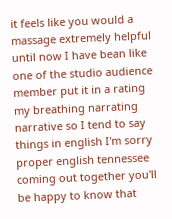it feels like you would a massage extremely helpful until now I have bean like one of the studio audience member put it in a rating my breathing narrating narrative so I tend to say things in english I'm sorry proper english tennessee coming out together you'll be happy to know that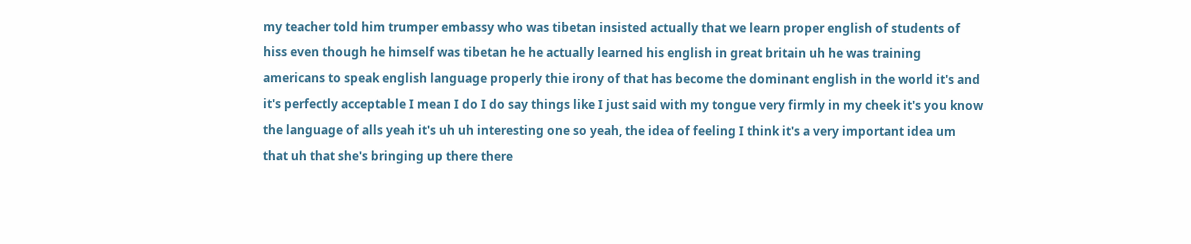my teacher told him trumper embassy who was tibetan insisted actually that we learn proper english of students of hiss even though he himself was tibetan he he actually learned his english in great britain uh he was training americans to speak english language properly thie irony of that has become the dominant english in the world it's and it's perfectly acceptable I mean I do I do say things like I just said with my tongue very firmly in my cheek it's you know the language of alls yeah it's uh uh interesting one so yeah, the idea of feeling I think it's a very important idea um that uh that she's bringing up there there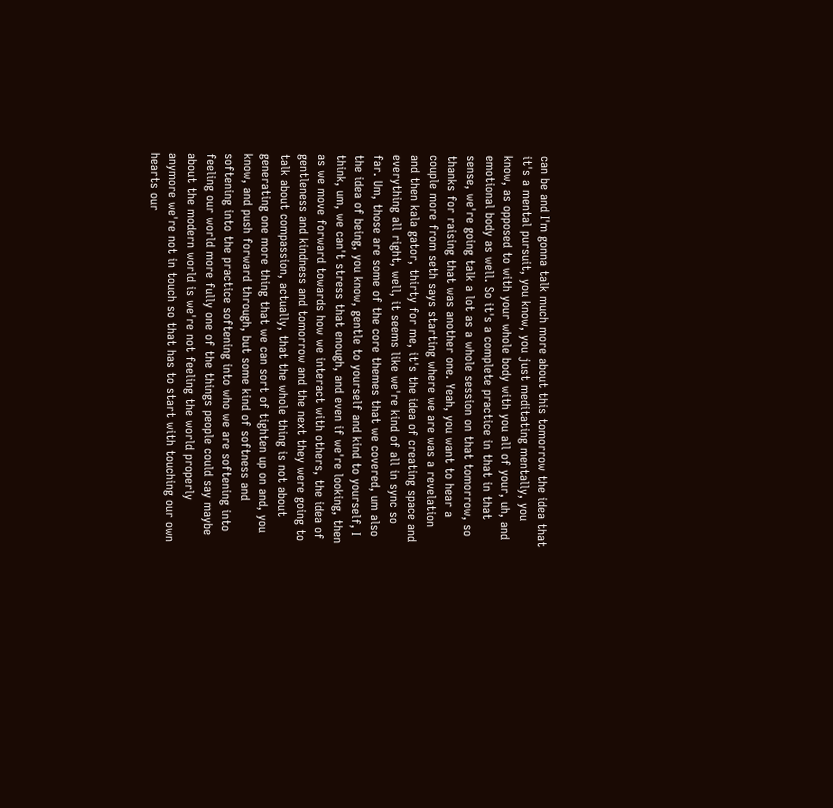can be and I'm gonna talk much more about this tomorrow the idea that it's a mental pursuit, you know, you just meditating mentally, you know, as opposed to with your whole body with you all of your, uh, and emotional body as well. So it's a complete practice in that in that sense, we're going talk a lot as a whole session on that tomorrow, so thanks for raising that was another one. Yeah, you want to hear a couple more from seth says starting where we are was a revelation and then kala gator, thirty for me, it's the idea of creating space and everything all right, well, it seems like we're kind of all in sync so far. Um, those are some of the core themes that we covered, um also the idea of being, you know, gentle to yourself and kind to yourself, I think, um, we can't stress that enough, and even if we're looking, then as we move forward towards how we interact with others, the idea of gentleness and kindness and tomorrow and the next they were going to talk about compassion, actually, that the whole thing is not about generating one more thing that we can sort of tighten up on and, you know, and push forward through, but some kind of softness and softening into the practice softening into who we are softening into feeling our world more fully one of the things people could say maybe about the modern world is we're not feeling the world properly anymore we're not in touch so that has to start with touching our own hearts our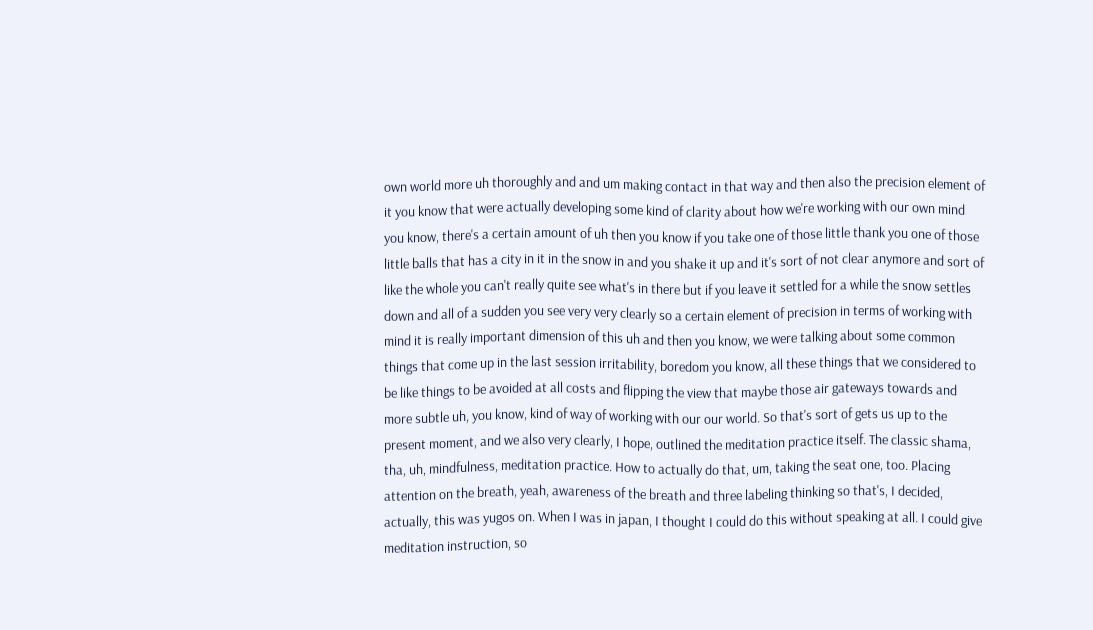own world more uh thoroughly and and um making contact in that way and then also the precision element of it you know that were actually developing some kind of clarity about how we're working with our own mind you know, there's a certain amount of uh then you know if you take one of those little thank you one of those little balls that has a city in it in the snow in and you shake it up and it's sort of not clear anymore and sort of like the whole you can't really quite see what's in there but if you leave it settled for a while the snow settles down and all of a sudden you see very very clearly so a certain element of precision in terms of working with mind it is really important dimension of this uh and then you know, we were talking about some common things that come up in the last session irritability, boredom you know, all these things that we considered to be like things to be avoided at all costs and flipping the view that maybe those air gateways towards and more subtle uh, you know, kind of way of working with our our world. So that's sort of gets us up to the present moment, and we also very clearly, I hope, outlined the meditation practice itself. The classic shama, tha, uh, mindfulness, meditation practice. How to actually do that, um, taking the seat one, too. Placing attention on the breath, yeah, awareness of the breath and three labeling thinking so that's, I decided, actually, this was yugos on. When I was in japan, I thought I could do this without speaking at all. I could give meditation instruction, so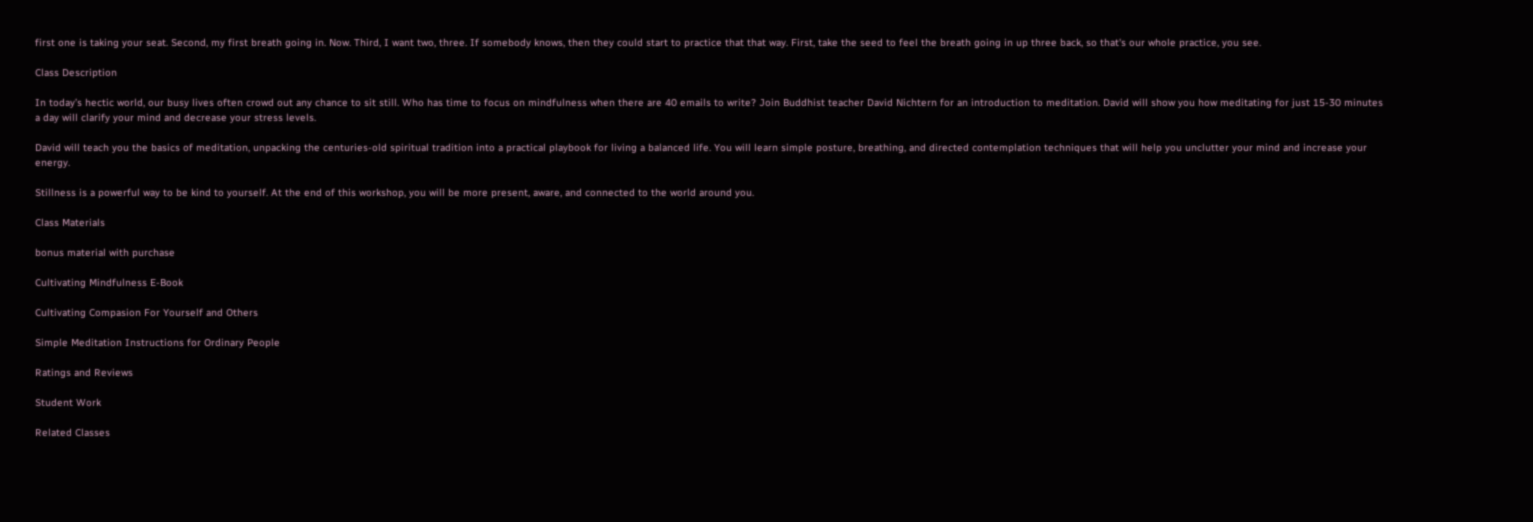first one is taking your seat. Second, my first breath going in. Now. Third, I want two, three. If somebody knows, then they could start to practice that that way. First, take the seed to feel the breath going in up three back, so that's our whole practice, you see.

Class Description

In today’s hectic world, our busy lives often crowd out any chance to sit still. Who has time to focus on mindfulness when there are 40 emails to write? Join Buddhist teacher David Nichtern for an introduction to meditation. David will show you how meditating for just 15-30 minutes a day will clarify your mind and decrease your stress levels.

David will teach you the basics of meditation, unpacking the centuries-old spiritual tradition into a practical playbook for living a balanced life. You will learn simple posture, breathing, and directed contemplation techniques that will help you unclutter your mind and increase your energy.

Stillness is a powerful way to be kind to yourself. At the end of this workshop, you will be more present, aware, and connected to the world around you.

Class Materials

bonus material with purchase

Cultivating Mindfulness E-Book

Cultivating Compasion For Yourself and Others

Simple Meditation Instructions for Ordinary People

Ratings and Reviews

Student Work

Related Classes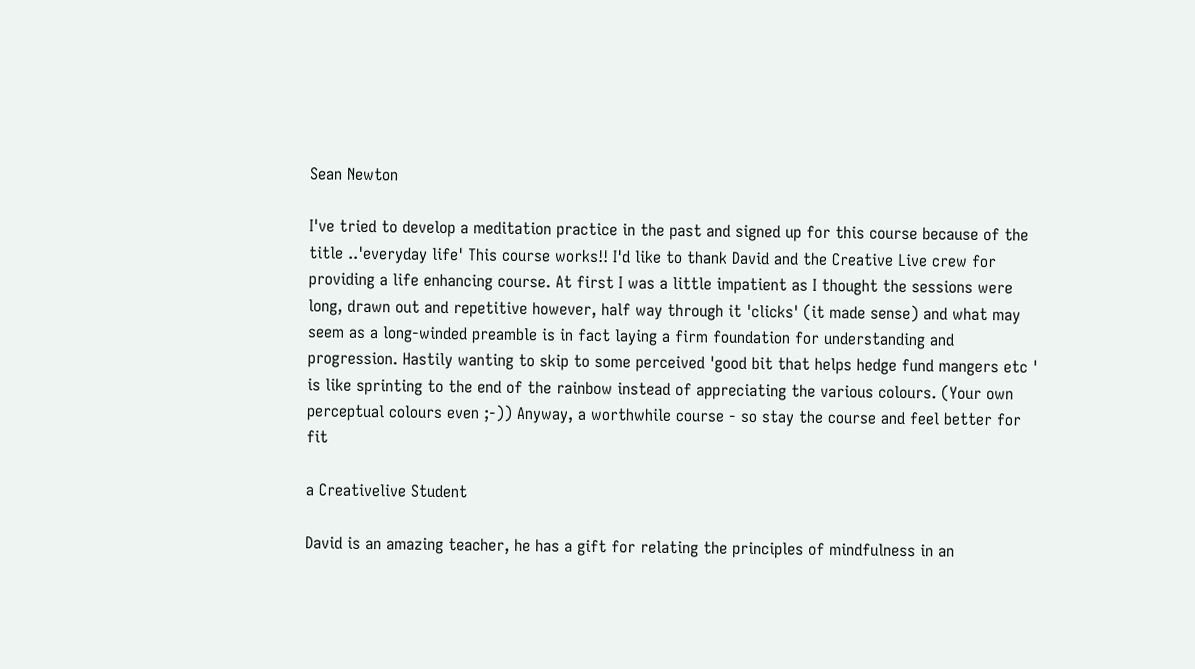Sean Newton

I've tried to develop a meditation practice in the past and signed up for this course because of the title ..'everyday life' This course works!! I'd like to thank David and the Creative Live crew for providing a life enhancing course. At first I was a little impatient as I thought the sessions were long, drawn out and repetitive however, half way through it 'clicks' (it made sense) and what may seem as a long-winded preamble is in fact laying a firm foundation for understanding and progression. Hastily wanting to skip to some perceived 'good bit that helps hedge fund mangers etc ' is like sprinting to the end of the rainbow instead of appreciating the various colours. (Your own perceptual colours even ;-)) Anyway, a worthwhile course - so stay the course and feel better for fit

a Creativelive Student

David is an amazing teacher, he has a gift for relating the principles of mindfulness in an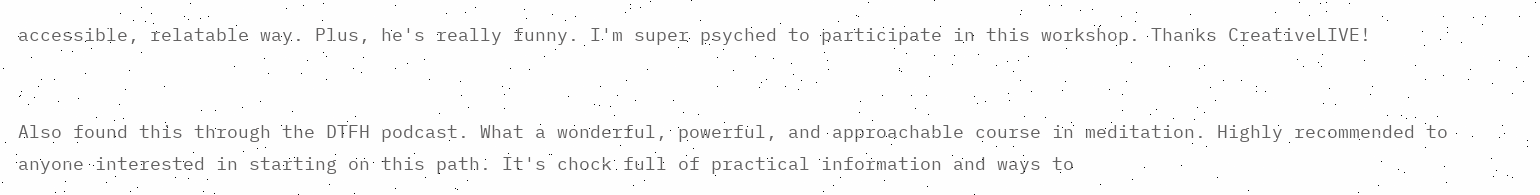accessible, relatable way. Plus, he's really funny. I'm super psyched to participate in this workshop. Thanks CreativeLIVE!


Also found this through the DTFH podcast. What a wonderful, powerful, and approachable course in meditation. Highly recommended to anyone interested in starting on this path. It's chock full of practical information and ways to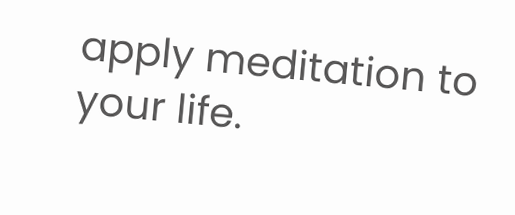apply meditation to your life.